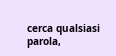cerca qualsiasi parola,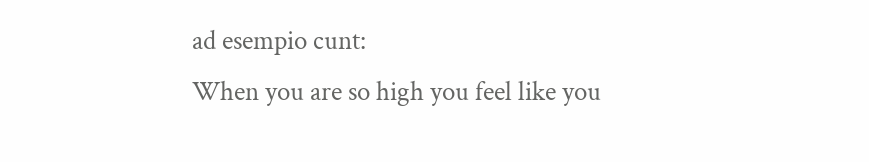ad esempio cunt:
When you are so high you feel like you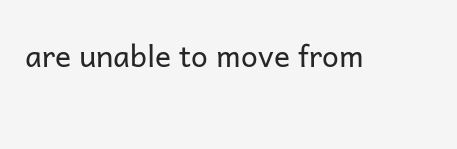are unable to move from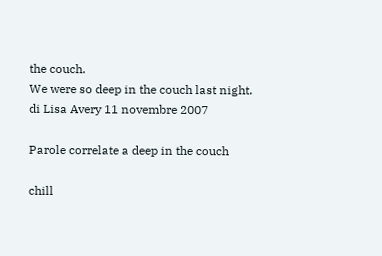the couch.
We were so deep in the couch last night.
di Lisa Avery 11 novembre 2007

Parole correlate a deep in the couch

chill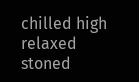chilled high relaxed stoned